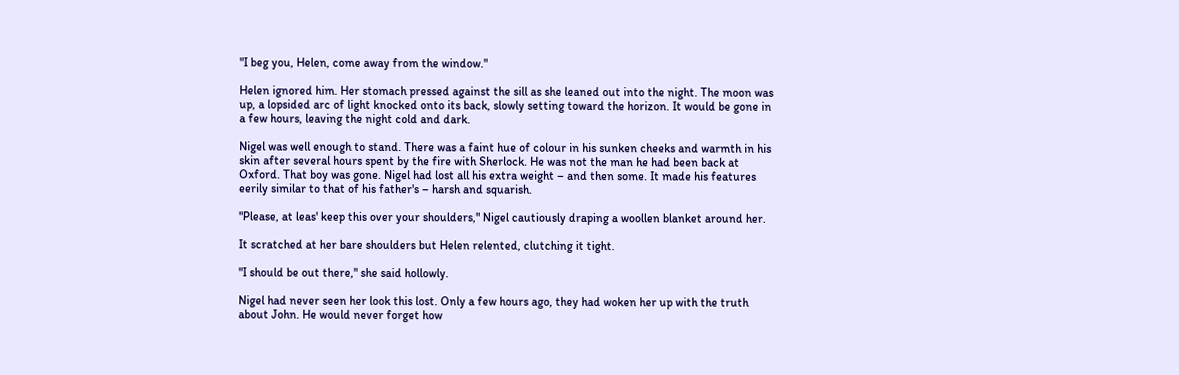"I beg you, Helen, come away from the window."

Helen ignored him. Her stomach pressed against the sill as she leaned out into the night. The moon was up, a lopsided arc of light knocked onto its back, slowly setting toward the horizon. It would be gone in a few hours, leaving the night cold and dark.

Nigel was well enough to stand. There was a faint hue of colour in his sunken cheeks and warmth in his skin after several hours spent by the fire with Sherlock. He was not the man he had been back at Oxford. That boy was gone. Nigel had lost all his extra weight – and then some. It made his features eerily similar to that of his father's – harsh and squarish.

"Please, at leas' keep this over your shoulders," Nigel cautiously draping a woollen blanket around her.

It scratched at her bare shoulders but Helen relented, clutching it tight.

"I should be out there," she said hollowly.

Nigel had never seen her look this lost. Only a few hours ago, they had woken her up with the truth about John. He would never forget how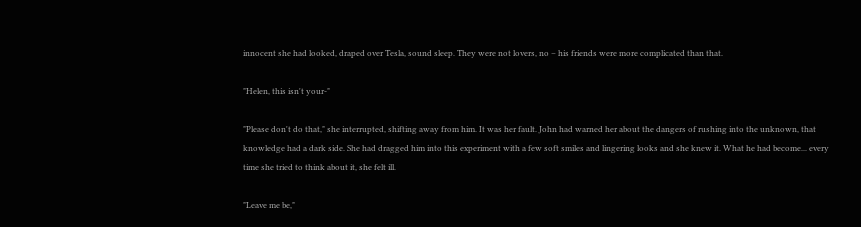innocent she had looked, draped over Tesla, sound sleep. They were not lovers, no – his friends were more complicated than that.

"Helen, this isn't your-"

"Please don't do that," she interrupted, shifting away from him. It was her fault. John had warned her about the dangers of rushing into the unknown, that knowledge had a dark side. She had dragged him into this experiment with a few soft smiles and lingering looks and she knew it. What he had become... every time she tried to think about it, she felt ill.

"Leave me be,"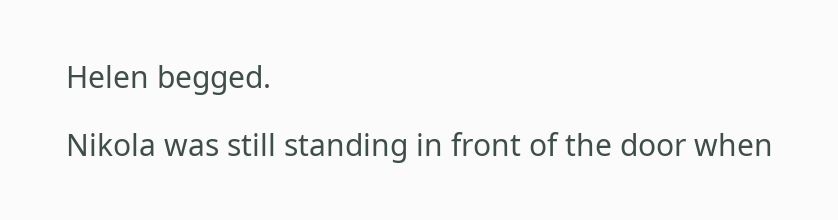Helen begged.

Nikola was still standing in front of the door when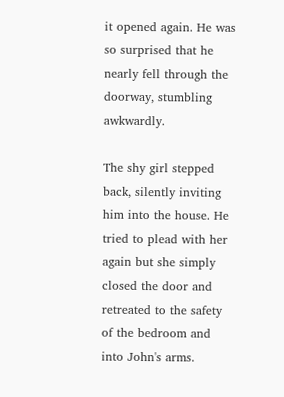it opened again. He was so surprised that he nearly fell through the doorway, stumbling awkwardly.

The shy girl stepped back, silently inviting him into the house. He tried to plead with her again but she simply closed the door and retreated to the safety of the bedroom and into John's arms.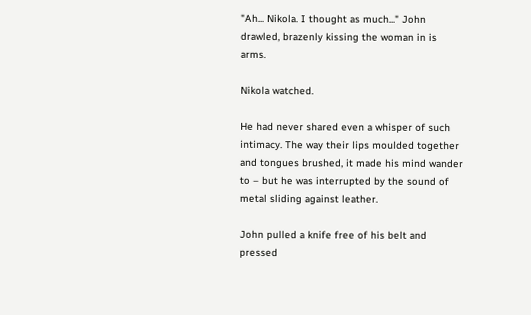"Ah... Nikola. I thought as much..." John drawled, brazenly kissing the woman in is arms.

Nikola watched.

He had never shared even a whisper of such intimacy. The way their lips moulded together and tongues brushed, it made his mind wander to – but he was interrupted by the sound of metal sliding against leather.

John pulled a knife free of his belt and pressed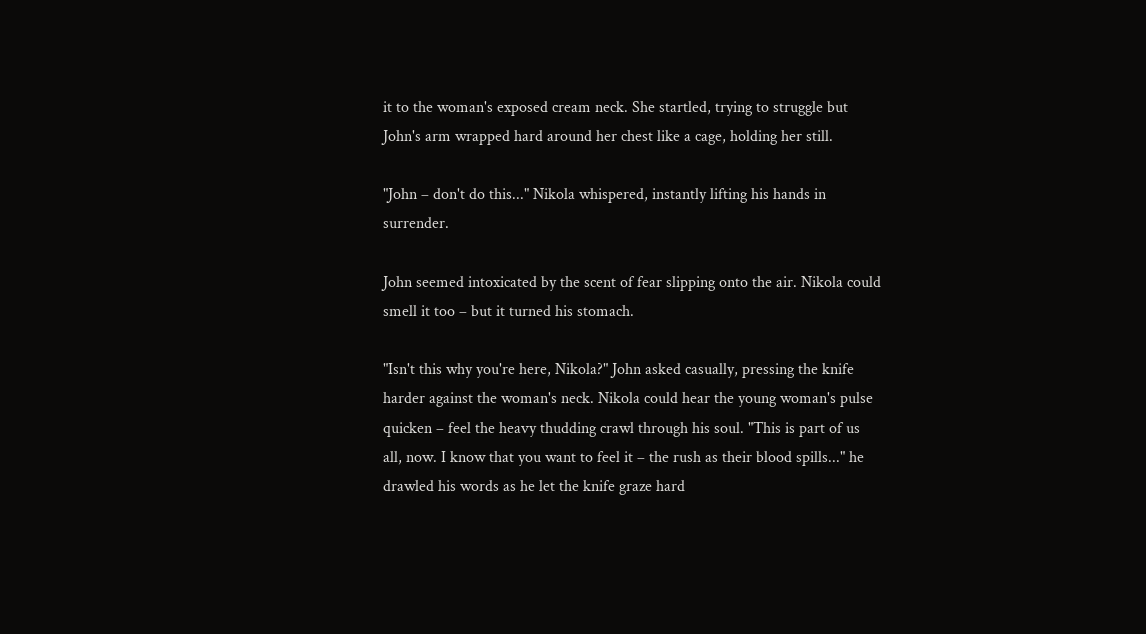it to the woman's exposed cream neck. She startled, trying to struggle but John's arm wrapped hard around her chest like a cage, holding her still.

"John – don't do this..." Nikola whispered, instantly lifting his hands in surrender.

John seemed intoxicated by the scent of fear slipping onto the air. Nikola could smell it too – but it turned his stomach.

"Isn't this why you're here, Nikola?" John asked casually, pressing the knife harder against the woman's neck. Nikola could hear the young woman's pulse quicken – feel the heavy thudding crawl through his soul. "This is part of us all, now. I know that you want to feel it – the rush as their blood spills..." he drawled his words as he let the knife graze hard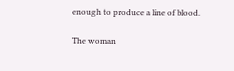enough to produce a line of blood.

The woman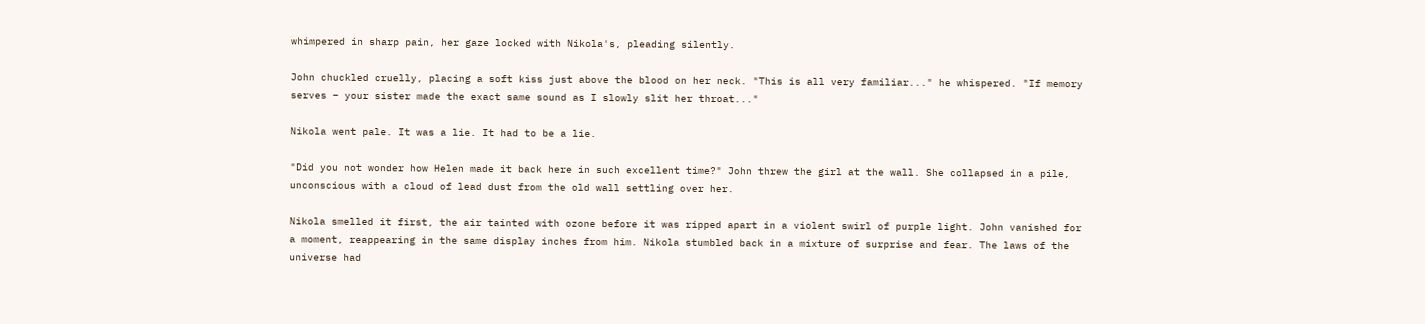whimpered in sharp pain, her gaze locked with Nikola's, pleading silently.

John chuckled cruelly, placing a soft kiss just above the blood on her neck. "This is all very familiar..." he whispered. "If memory serves – your sister made the exact same sound as I slowly slit her throat..."

Nikola went pale. It was a lie. It had to be a lie.

"Did you not wonder how Helen made it back here in such excellent time?" John threw the girl at the wall. She collapsed in a pile, unconscious with a cloud of lead dust from the old wall settling over her.

Nikola smelled it first, the air tainted with ozone before it was ripped apart in a violent swirl of purple light. John vanished for a moment, reappearing in the same display inches from him. Nikola stumbled back in a mixture of surprise and fear. The laws of the universe had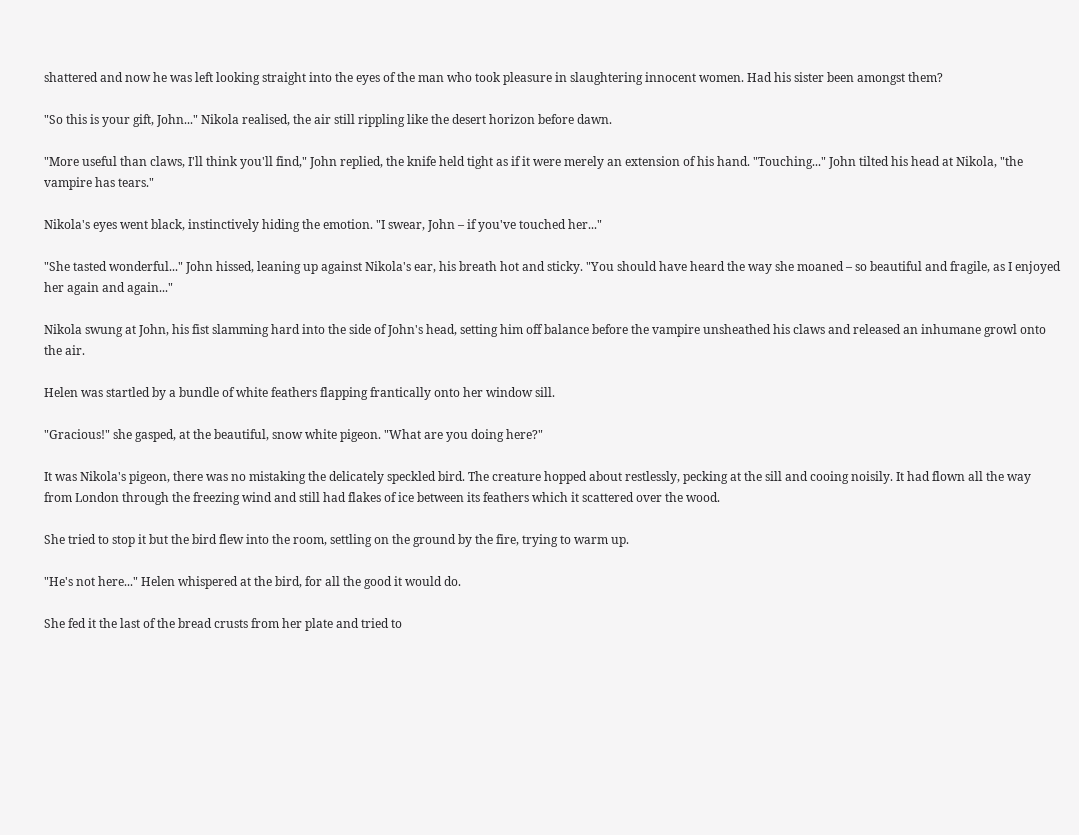shattered and now he was left looking straight into the eyes of the man who took pleasure in slaughtering innocent women. Had his sister been amongst them?

"So this is your gift, John..." Nikola realised, the air still rippling like the desert horizon before dawn.

"More useful than claws, I'll think you'll find," John replied, the knife held tight as if it were merely an extension of his hand. "Touching..." John tilted his head at Nikola, "the vampire has tears."

Nikola's eyes went black, instinctively hiding the emotion. "I swear, John – if you've touched her..."

"She tasted wonderful..." John hissed, leaning up against Nikola's ear, his breath hot and sticky. "You should have heard the way she moaned – so beautiful and fragile, as I enjoyed her again and again..."

Nikola swung at John, his fist slamming hard into the side of John's head, setting him off balance before the vampire unsheathed his claws and released an inhumane growl onto the air.

Helen was startled by a bundle of white feathers flapping frantically onto her window sill.

"Gracious!" she gasped, at the beautiful, snow white pigeon. "What are you doing here?"

It was Nikola's pigeon, there was no mistaking the delicately speckled bird. The creature hopped about restlessly, pecking at the sill and cooing noisily. It had flown all the way from London through the freezing wind and still had flakes of ice between its feathers which it scattered over the wood.

She tried to stop it but the bird flew into the room, settling on the ground by the fire, trying to warm up.

"He's not here..." Helen whispered at the bird, for all the good it would do.

She fed it the last of the bread crusts from her plate and tried to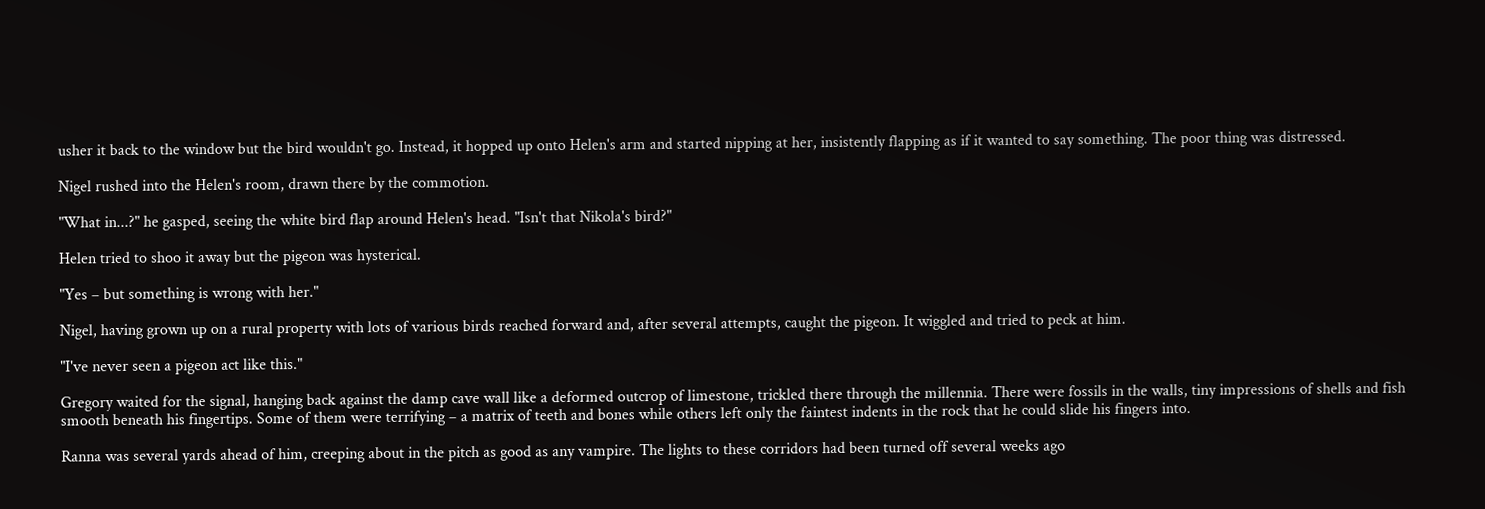usher it back to the window but the bird wouldn't go. Instead, it hopped up onto Helen's arm and started nipping at her, insistently flapping as if it wanted to say something. The poor thing was distressed.

Nigel rushed into the Helen's room, drawn there by the commotion.

"What in...?" he gasped, seeing the white bird flap around Helen's head. "Isn't that Nikola's bird?"

Helen tried to shoo it away but the pigeon was hysterical.

"Yes – but something is wrong with her."

Nigel, having grown up on a rural property with lots of various birds reached forward and, after several attempts, caught the pigeon. It wiggled and tried to peck at him.

"I've never seen a pigeon act like this."

Gregory waited for the signal, hanging back against the damp cave wall like a deformed outcrop of limestone, trickled there through the millennia. There were fossils in the walls, tiny impressions of shells and fish smooth beneath his fingertips. Some of them were terrifying – a matrix of teeth and bones while others left only the faintest indents in the rock that he could slide his fingers into.

Ranna was several yards ahead of him, creeping about in the pitch as good as any vampire. The lights to these corridors had been turned off several weeks ago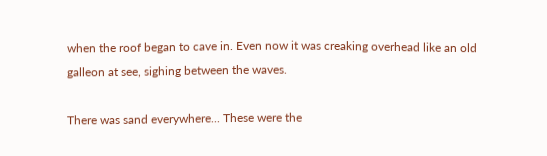when the roof began to cave in. Even now it was creaking overhead like an old galleon at see, sighing between the waves.

There was sand everywhere... These were the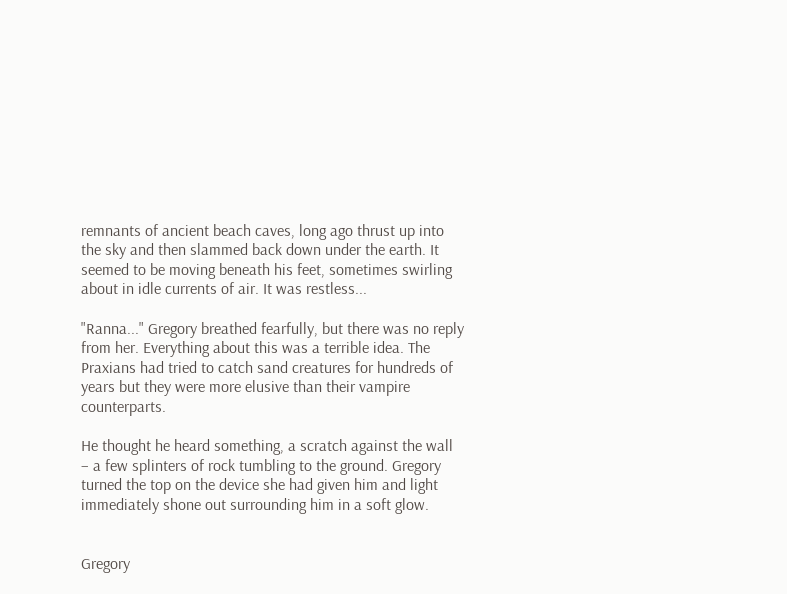remnants of ancient beach caves, long ago thrust up into the sky and then slammed back down under the earth. It seemed to be moving beneath his feet, sometimes swirling about in idle currents of air. It was restless...

"Ranna..." Gregory breathed fearfully, but there was no reply from her. Everything about this was a terrible idea. The Praxians had tried to catch sand creatures for hundreds of years but they were more elusive than their vampire counterparts.

He thought he heard something, a scratch against the wall – a few splinters of rock tumbling to the ground. Gregory turned the top on the device she had given him and light immediately shone out surrounding him in a soft glow.


Gregory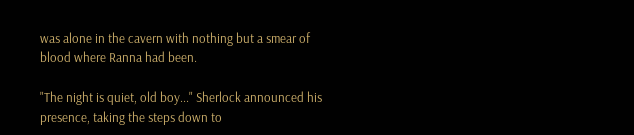was alone in the cavern with nothing but a smear of blood where Ranna had been.

"The night is quiet, old boy..." Sherlock announced his presence, taking the steps down to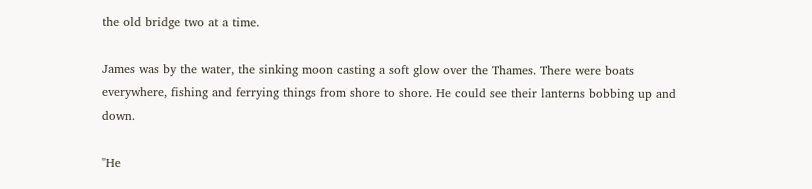the old bridge two at a time.

James was by the water, the sinking moon casting a soft glow over the Thames. There were boats everywhere, fishing and ferrying things from shore to shore. He could see their lanterns bobbing up and down.

"He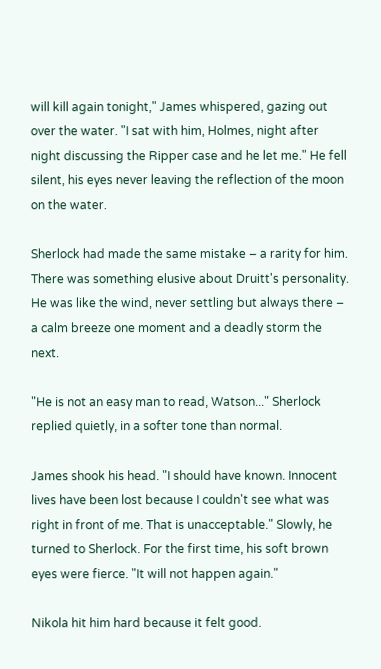will kill again tonight," James whispered, gazing out over the water. "I sat with him, Holmes, night after night discussing the Ripper case and he let me." He fell silent, his eyes never leaving the reflection of the moon on the water.

Sherlock had made the same mistake – a rarity for him. There was something elusive about Druitt's personality. He was like the wind, never settling but always there – a calm breeze one moment and a deadly storm the next.

"He is not an easy man to read, Watson..." Sherlock replied quietly, in a softer tone than normal.

James shook his head. "I should have known. Innocent lives have been lost because I couldn't see what was right in front of me. That is unacceptable." Slowly, he turned to Sherlock. For the first time, his soft brown eyes were fierce. "It will not happen again."

Nikola hit him hard because it felt good.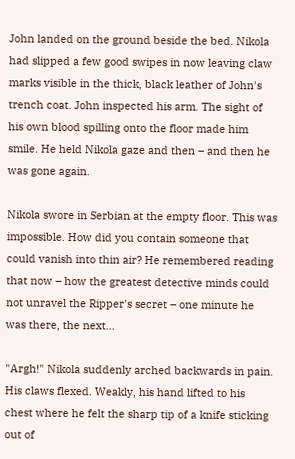John landed on the ground beside the bed. Nikola had slipped a few good swipes in now leaving claw marks visible in the thick, black leather of John's trench coat. John inspected his arm. The sight of his own blood spilling onto the floor made him smile. He held Nikola gaze and then – and then he was gone again.

Nikola swore in Serbian at the empty floor. This was impossible. How did you contain someone that could vanish into thin air? He remembered reading that now – how the greatest detective minds could not unravel the Ripper's secret – one minute he was there, the next...

"Argh!" Nikola suddenly arched backwards in pain. His claws flexed. Weakly, his hand lifted to his chest where he felt the sharp tip of a knife sticking out of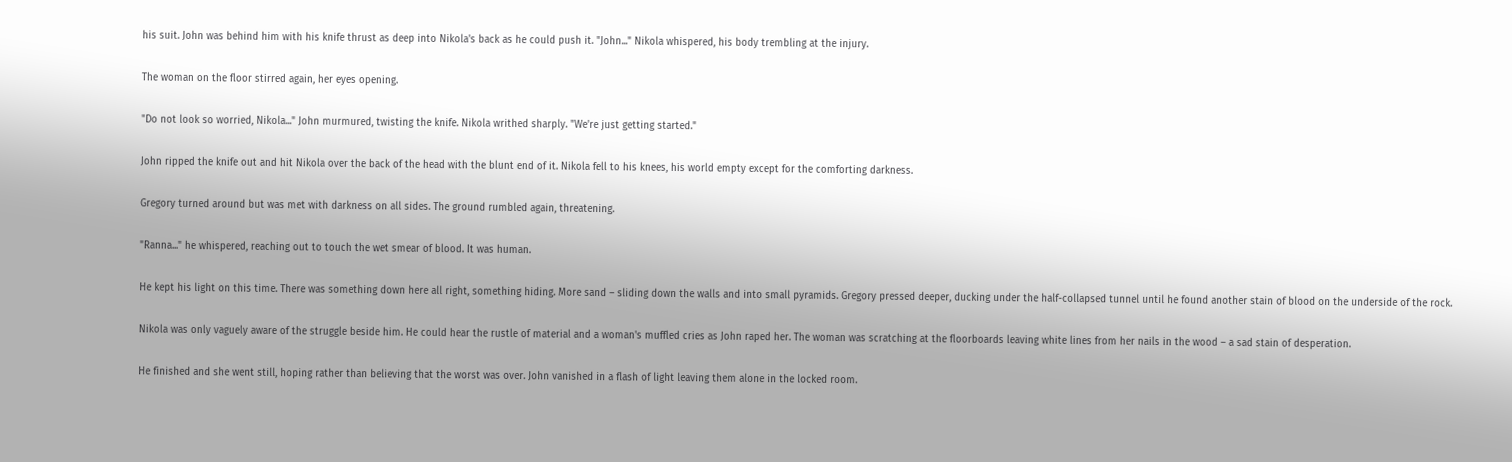his suit. John was behind him with his knife thrust as deep into Nikola's back as he could push it. "John..." Nikola whispered, his body trembling at the injury.

The woman on the floor stirred again, her eyes opening.

"Do not look so worried, Nikola..." John murmured, twisting the knife. Nikola writhed sharply. "We're just getting started."

John ripped the knife out and hit Nikola over the back of the head with the blunt end of it. Nikola fell to his knees, his world empty except for the comforting darkness.

Gregory turned around but was met with darkness on all sides. The ground rumbled again, threatening.

"Ranna..." he whispered, reaching out to touch the wet smear of blood. It was human.

He kept his light on this time. There was something down here all right, something hiding. More sand – sliding down the walls and into small pyramids. Gregory pressed deeper, ducking under the half-collapsed tunnel until he found another stain of blood on the underside of the rock.

Nikola was only vaguely aware of the struggle beside him. He could hear the rustle of material and a woman's muffled cries as John raped her. The woman was scratching at the floorboards leaving white lines from her nails in the wood – a sad stain of desperation.

He finished and she went still, hoping rather than believing that the worst was over. John vanished in a flash of light leaving them alone in the locked room.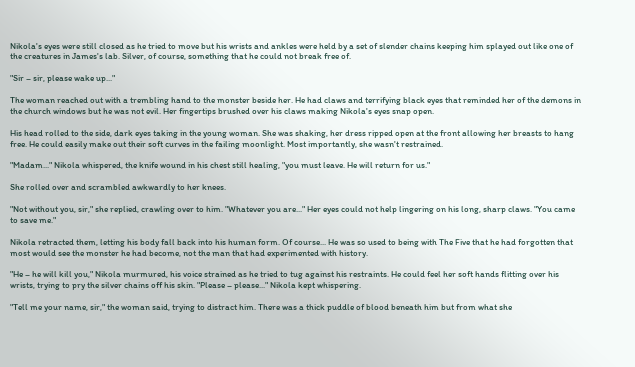Nikola's eyes were still closed as he tried to move but his wrists and ankles were held by a set of slender chains keeping him splayed out like one of the creatures in James's lab. Silver, of course, something that he could not break free of.

"Sir – sir, please wake up..."

The woman reached out with a trembling hand to the monster beside her. He had claws and terrifying black eyes that reminded her of the demons in the church windows but he was not evil. Her fingertips brushed over his claws making Nikola's eyes snap open.

His head rolled to the side, dark eyes taking in the young woman. She was shaking, her dress ripped open at the front allowing her breasts to hang free. He could easily make out their soft curves in the failing moonlight. Most importantly, she wasn't restrained.

"Madam..." Nikola whispered, the knife wound in his chest still healing, "you must leave. He will return for us."

She rolled over and scrambled awkwardly to her knees.

"Not without you, sir," she replied, crawling over to him. "Whatever you are..." Her eyes could not help lingering on his long, sharp claws. "You came to save me."

Nikola retracted them, letting his body fall back into his human form. Of course... He was so used to being with The Five that he had forgotten that most would see the monster he had become, not the man that had experimented with history.

"He – he will kill you," Nikola murmured, his voice strained as he tried to tug against his restraints. He could feel her soft hands flitting over his wrists, trying to pry the silver chains off his skin. "Please – please..." Nikola kept whispering.

"Tell me your name, sir," the woman said, trying to distract him. There was a thick puddle of blood beneath him but from what she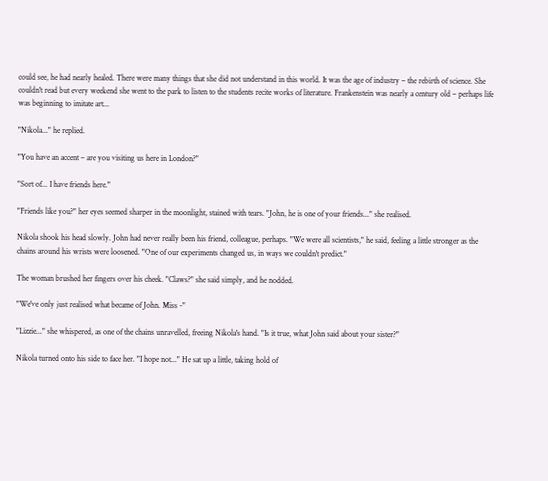could see, he had nearly healed. There were many things that she did not understand in this world. It was the age of industry – the rebirth of science. She couldn't read but every weekend she went to the park to listen to the students recite works of literature. Frankenstein was nearly a century old – perhaps life was beginning to imitate art...

"Nikola..." he replied.

"You have an accent – are you visiting us here in London?"

"Sort of... I have friends here."

"Friends like you?" her eyes seemed sharper in the moonlight, stained with tears. "John, he is one of your friends..." she realised.

Nikola shook his head slowly. John had never really been his friend, colleague, perhaps. "We were all scientists," he said, feeling a little stronger as the chains around his wrists were loosened. "One of our experiments changed us, in ways we couldn't predict."

The woman brushed her fingers over his cheek. "Claws?" she said simply, and he nodded.

"We've only just realised what became of John. Miss -"

"Lizzie..." she whispered, as one of the chains unravelled, freeing Nikola's hand. "Is it true, what John said about your sister?"

Nikola turned onto his side to face her. "I hope not..." He sat up a little, taking hold of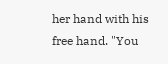her hand with his free hand. "You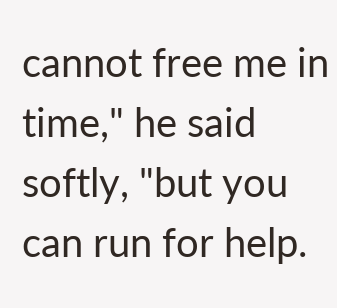cannot free me in time," he said softly, "but you can run for help.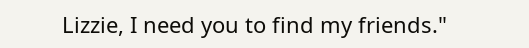Lizzie, I need you to find my friends."